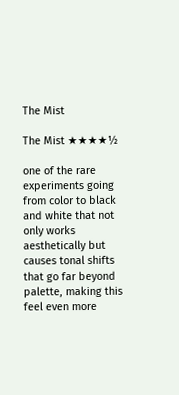The Mist

The Mist ★★★★½

one of the rare experiments going from color to black and white that not only works aesthetically but causes tonal shifts that go far beyond palette, making this feel even more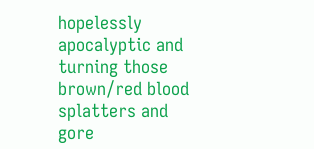hopelessly apocalyptic and turning those brown/red blood splatters and gore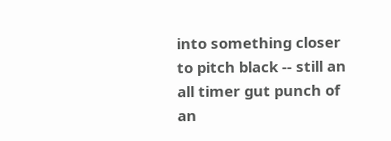into something closer to pitch black -- still an all timer gut punch of an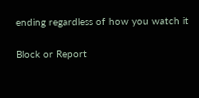ending regardless of how you watch it

Block or Report